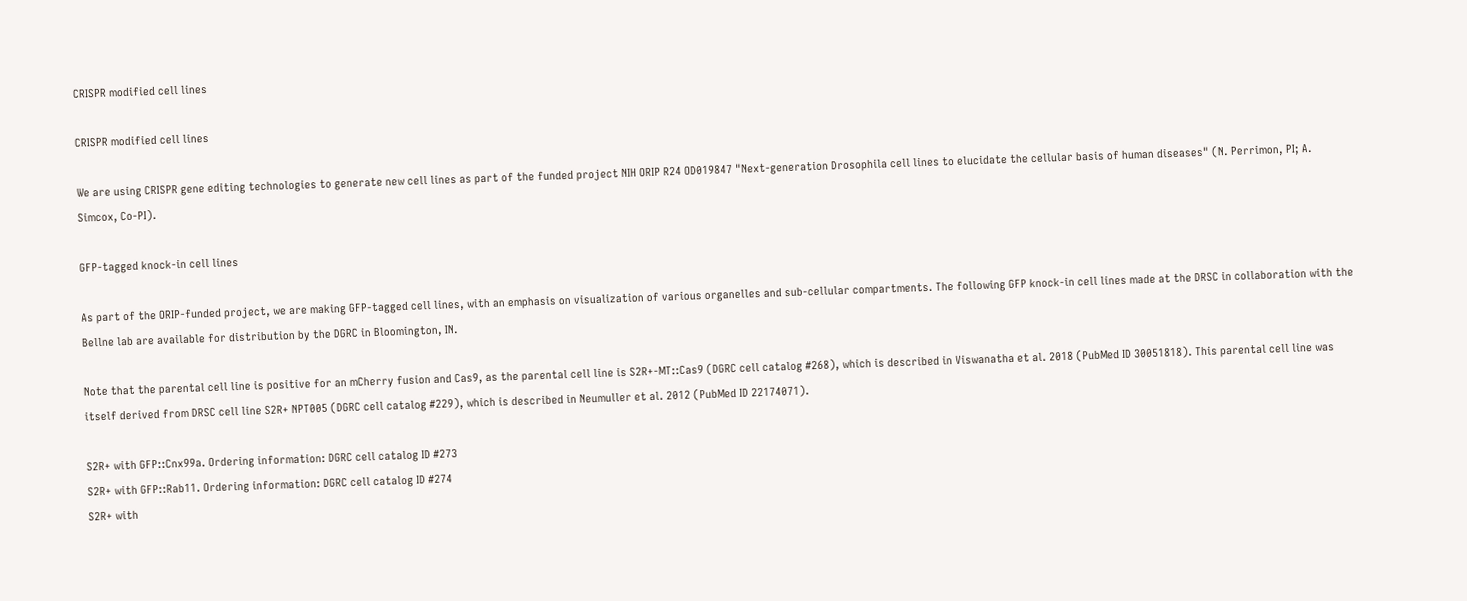CRISPR modified cell lines

CRISPR modified cell lines

We are using CRISPR gene editing technologies to generate new cell lines as part of the funded project NIH ORIP R24 OD019847 "Next-generation Drosophila cell lines to elucidate the cellular basis of human diseases" (N. Perrimon, PI; A. Simcox, Co-PI).

GFP-tagged knock-in cell lines

As part of the ORIP-funded project, we are making GFP-tagged cell lines, with an emphasis on visualization of various organelles and sub-cellular compartments. The following GFP knock-in cell lines made at the DRSC in collaboration with the Bellne lab are available for distribution by the DGRC in Bloomington, IN.

Note that the parental cell line is positive for an mCherry fusion and Cas9, as the parental cell line is S2R+-MT::Cas9 (DGRC cell catalog #268), which is described in Viswanatha et al. 2018 (PubMed ID 30051818). This parental cell line was itself derived from DRSC cell line S2R+ NPT005 (DGRC cell catalog #229), which is described in Neumuller et al. 2012 (PubMed ID 22174071).

S2R+ with GFP::Cnx99a. Ordering information: DGRC cell catalog ID #273
S2R+ with GFP::Rab11. Ordering information: DGRC cell catalog ID #274
S2R+ with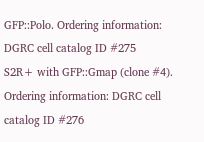GFP::Polo. Ordering information: DGRC cell catalog ID #275
S2R+ with GFP::Gmap (clone #4). Ordering information: DGRC cell catalog ID #276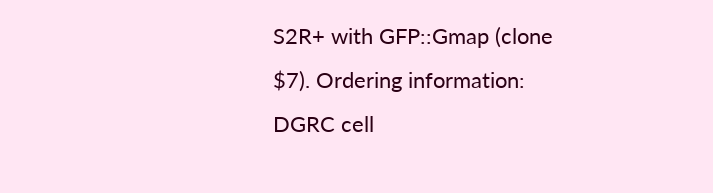S2R+ with GFP::Gmap (clone $7). Ordering information: DGRC cell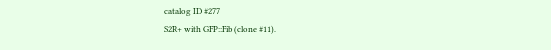catalog ID #277
S2R+ with GFP::Fib (clone #11).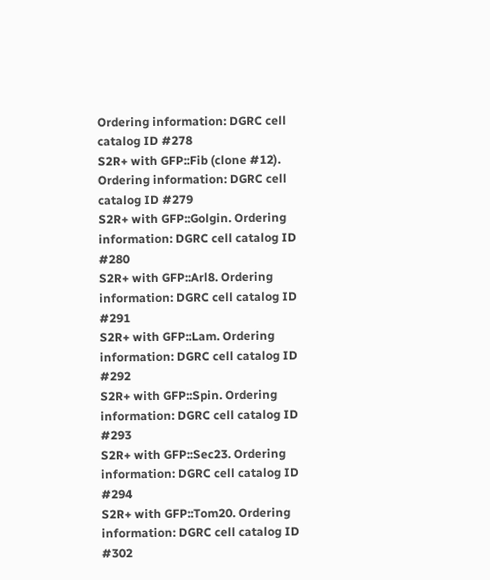Ordering information: DGRC cell catalog ID #278
S2R+ with GFP::Fib (clone #12). Ordering information: DGRC cell catalog ID #279
S2R+ with GFP::Golgin. Ordering information: DGRC cell catalog ID #280
S2R+ with GFP::Arl8. Ordering information: DGRC cell catalog ID #291
S2R+ with GFP::Lam. Ordering information: DGRC cell catalog ID #292
S2R+ with GFP::Spin. Ordering information: DGRC cell catalog ID #293
S2R+ with GFP::Sec23. Ordering information: DGRC cell catalog ID #294
S2R+ with GFP::Tom20. Ordering information: DGRC cell catalog ID #302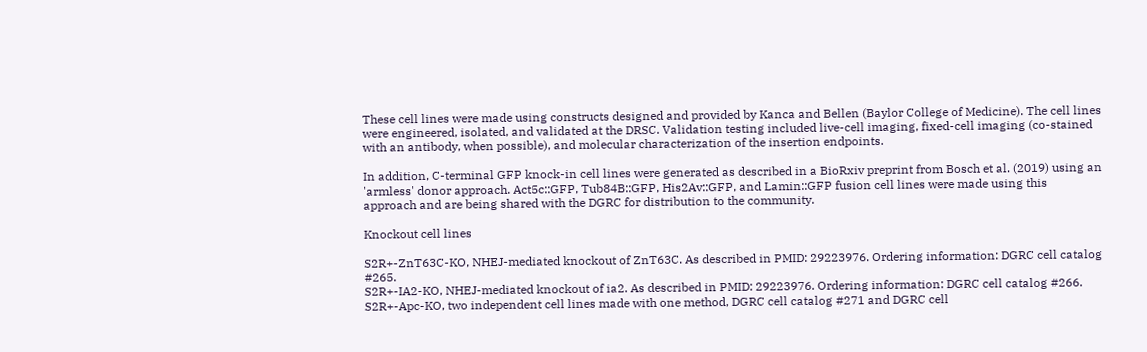These cell lines were made using constructs designed and provided by Kanca and Bellen (Baylor College of Medicine). The cell lines were engineered, isolated, and validated at the DRSC. Validation testing included live-cell imaging, fixed-cell imaging (co-stained with an antibody, when possible), and molecular characterization of the insertion endpoints.

In addition, C-terminal GFP knock-in cell lines were generated as described in a BioRxiv preprint from Bosch et al. (2019) using an 'armless' donor approach. Act5c::GFP, Tub84B::GFP, His2Av::GFP, and Lamin::GFP fusion cell lines were made using this approach and are being shared with the DGRC for distribution to the community.

Knockout cell lines

S2R+-ZnT63C-KO, NHEJ-mediated knockout of ZnT63C. As described in PMID: 29223976. Ordering information: DGRC cell catalog #265.
S2R+-IA2-KO, NHEJ-mediated knockout of ia2. As described in PMID: 29223976. Ordering information: DGRC cell catalog #266.
S2R+-Apc-KO, two independent cell lines made with one method, DGRC cell catalog #271 and DGRC cell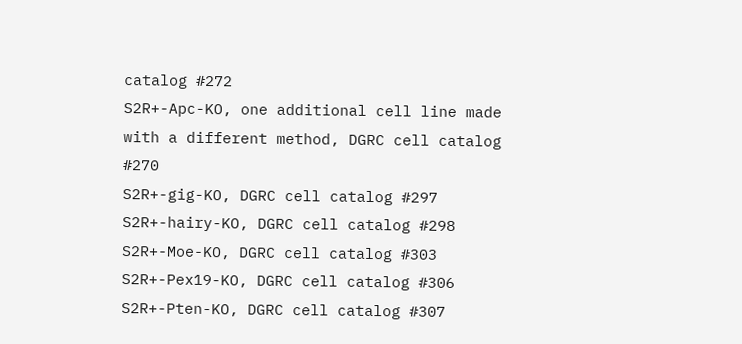catalog #272
S2R+-Apc-KO, one additional cell line made with a different method, DGRC cell catalog #270
S2R+-gig-KO, DGRC cell catalog #297
S2R+-hairy-KO, DGRC cell catalog #298
S2R+-Moe-KO, DGRC cell catalog #303
S2R+-Pex19-KO, DGRC cell catalog #306
S2R+-Pten-KO, DGRC cell catalog #307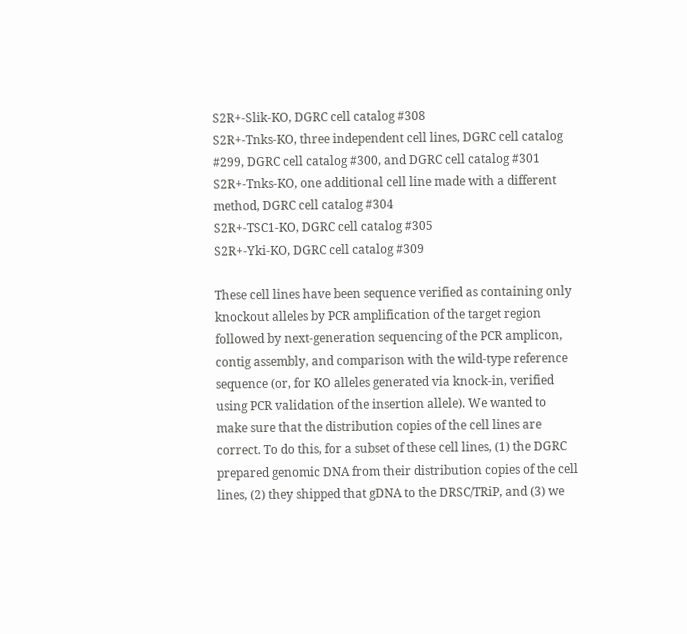S2R+-Slik-KO, DGRC cell catalog #308
S2R+-Tnks-KO, three independent cell lines, DGRC cell catalog #299, DGRC cell catalog #300, and DGRC cell catalog #301
S2R+-Tnks-KO, one additional cell line made with a different method, DGRC cell catalog #304
S2R+-TSC1-KO, DGRC cell catalog #305
S2R+-Yki-KO, DGRC cell catalog #309

These cell lines have been sequence verified as containing only knockout alleles by PCR amplification of the target region followed by next-generation sequencing of the PCR amplicon, contig assembly, and comparison with the wild-type reference sequence (or, for KO alleles generated via knock-in, verified using PCR validation of the insertion allele). We wanted to make sure that the distribution copies of the cell lines are correct. To do this, for a subset of these cell lines, (1) the DGRC prepared genomic DNA from their distribution copies of the cell lines, (2) they shipped that gDNA to the DRSC/TRiP, and (3) we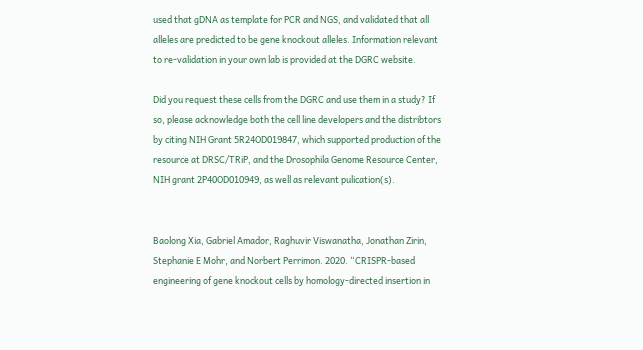used that gDNA as template for PCR and NGS, and validated that all alleles are predicted to be gene knockout alleles. Information relevant to re-validation in your own lab is provided at the DGRC website.

Did you request these cells from the DGRC and use them in a study? If so, please acknowledge both the cell line developers and the distribtors by citing NIH Grant 5R24OD019847, which supported production of the resource at DRSC/TRiP, and the Drosophila Genome Resource Center, NIH grant 2P40OD010949, as well as relevant pulication(s).


Baolong Xia, Gabriel Amador, Raghuvir Viswanatha, Jonathan Zirin, Stephanie E Mohr, and Norbert Perrimon. 2020. “CRISPR-based engineering of gene knockout cells by homology-directed insertion in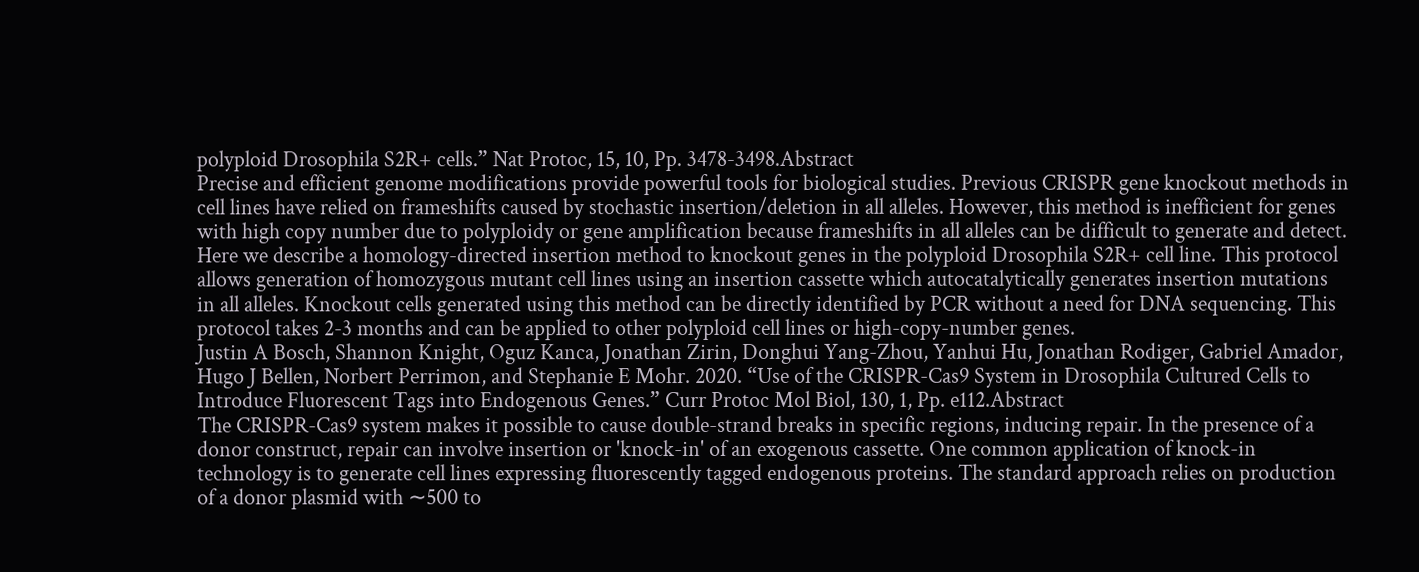polyploid Drosophila S2R+ cells.” Nat Protoc, 15, 10, Pp. 3478-3498.Abstract
Precise and efficient genome modifications provide powerful tools for biological studies. Previous CRISPR gene knockout methods in cell lines have relied on frameshifts caused by stochastic insertion/deletion in all alleles. However, this method is inefficient for genes with high copy number due to polyploidy or gene amplification because frameshifts in all alleles can be difficult to generate and detect. Here we describe a homology-directed insertion method to knockout genes in the polyploid Drosophila S2R+ cell line. This protocol allows generation of homozygous mutant cell lines using an insertion cassette which autocatalytically generates insertion mutations in all alleles. Knockout cells generated using this method can be directly identified by PCR without a need for DNA sequencing. This protocol takes 2-3 months and can be applied to other polyploid cell lines or high-copy-number genes.
Justin A Bosch, Shannon Knight, Oguz Kanca, Jonathan Zirin, Donghui Yang-Zhou, Yanhui Hu, Jonathan Rodiger, Gabriel Amador, Hugo J Bellen, Norbert Perrimon, and Stephanie E Mohr. 2020. “Use of the CRISPR-Cas9 System in Drosophila Cultured Cells to Introduce Fluorescent Tags into Endogenous Genes.” Curr Protoc Mol Biol, 130, 1, Pp. e112.Abstract
The CRISPR-Cas9 system makes it possible to cause double-strand breaks in specific regions, inducing repair. In the presence of a donor construct, repair can involve insertion or 'knock-in' of an exogenous cassette. One common application of knock-in technology is to generate cell lines expressing fluorescently tagged endogenous proteins. The standard approach relies on production of a donor plasmid with ∼500 to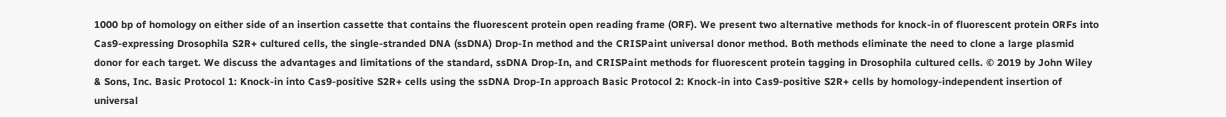1000 bp of homology on either side of an insertion cassette that contains the fluorescent protein open reading frame (ORF). We present two alternative methods for knock-in of fluorescent protein ORFs into Cas9-expressing Drosophila S2R+ cultured cells, the single-stranded DNA (ssDNA) Drop-In method and the CRISPaint universal donor method. Both methods eliminate the need to clone a large plasmid donor for each target. We discuss the advantages and limitations of the standard, ssDNA Drop-In, and CRISPaint methods for fluorescent protein tagging in Drosophila cultured cells. © 2019 by John Wiley & Sons, Inc. Basic Protocol 1: Knock-in into Cas9-positive S2R+ cells using the ssDNA Drop-In approach Basic Protocol 2: Knock-in into Cas9-positive S2R+ cells by homology-independent insertion of universal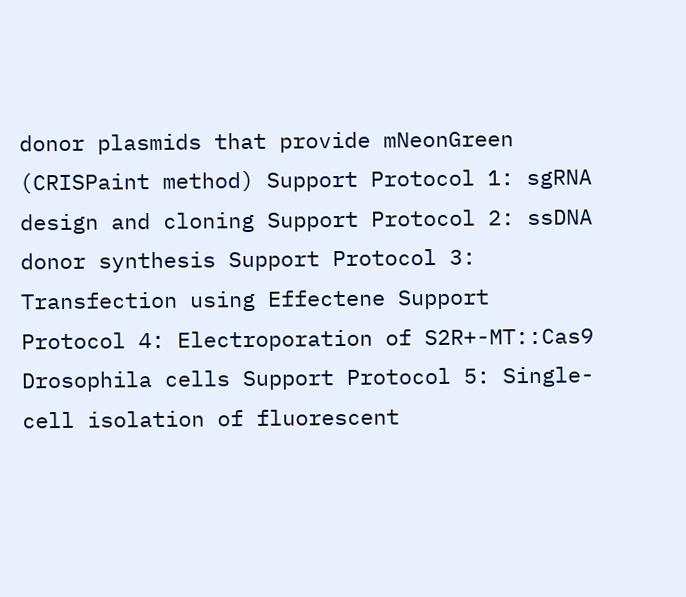donor plasmids that provide mNeonGreen (CRISPaint method) Support Protocol 1: sgRNA design and cloning Support Protocol 2: ssDNA donor synthesis Support Protocol 3: Transfection using Effectene Support Protocol 4: Electroporation of S2R+-MT::Cas9 Drosophila cells Support Protocol 5: Single-cell isolation of fluorescent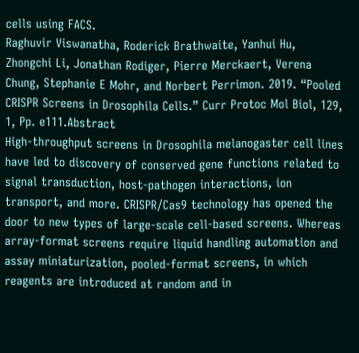cells using FACS.
Raghuvir Viswanatha, Roderick Brathwaite, Yanhui Hu, Zhongchi Li, Jonathan Rodiger, Pierre Merckaert, Verena Chung, Stephanie E Mohr, and Norbert Perrimon. 2019. “Pooled CRISPR Screens in Drosophila Cells.” Curr Protoc Mol Biol, 129, 1, Pp. e111.Abstract
High-throughput screens in Drosophila melanogaster cell lines have led to discovery of conserved gene functions related to signal transduction, host-pathogen interactions, ion transport, and more. CRISPR/Cas9 technology has opened the door to new types of large-scale cell-based screens. Whereas array-format screens require liquid handling automation and assay miniaturization, pooled-format screens, in which reagents are introduced at random and in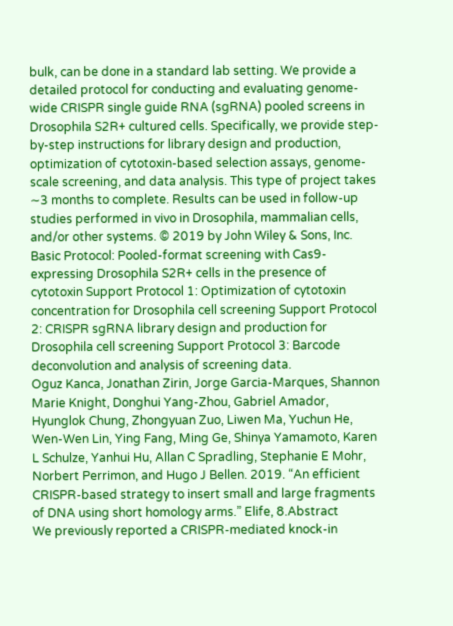bulk, can be done in a standard lab setting. We provide a detailed protocol for conducting and evaluating genome-wide CRISPR single guide RNA (sgRNA) pooled screens in Drosophila S2R+ cultured cells. Specifically, we provide step-by-step instructions for library design and production, optimization of cytotoxin-based selection assays, genome-scale screening, and data analysis. This type of project takes ∼3 months to complete. Results can be used in follow-up studies performed in vivo in Drosophila, mammalian cells, and/or other systems. © 2019 by John Wiley & Sons, Inc. Basic Protocol: Pooled-format screening with Cas9-expressing Drosophila S2R+ cells in the presence of cytotoxin Support Protocol 1: Optimization of cytotoxin concentration for Drosophila cell screening Support Protocol 2: CRISPR sgRNA library design and production for Drosophila cell screening Support Protocol 3: Barcode deconvolution and analysis of screening data.
Oguz Kanca, Jonathan Zirin, Jorge Garcia-Marques, Shannon Marie Knight, Donghui Yang-Zhou, Gabriel Amador, Hyunglok Chung, Zhongyuan Zuo, Liwen Ma, Yuchun He, Wen-Wen Lin, Ying Fang, Ming Ge, Shinya Yamamoto, Karen L Schulze, Yanhui Hu, Allan C Spradling, Stephanie E Mohr, Norbert Perrimon, and Hugo J Bellen. 2019. “An efficient CRISPR-based strategy to insert small and large fragments of DNA using short homology arms.” Elife, 8.Abstract
We previously reported a CRISPR-mediated knock-in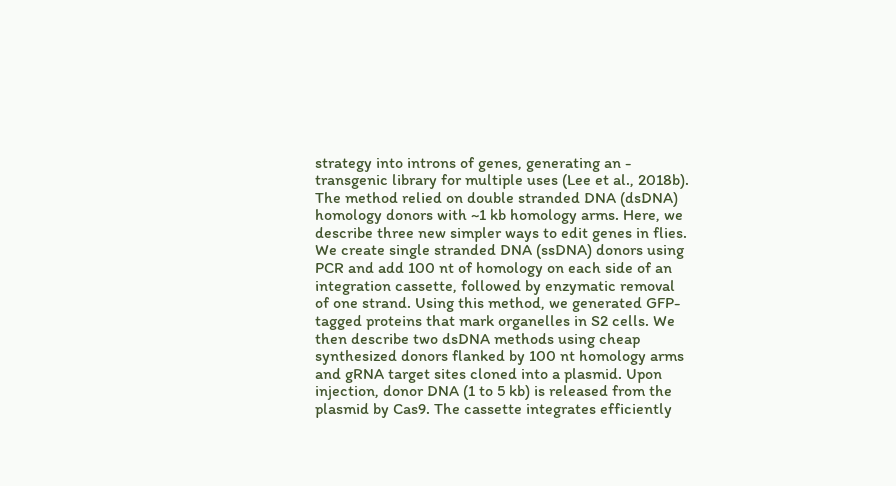strategy into introns of genes, generating an - transgenic library for multiple uses (Lee et al., 2018b). The method relied on double stranded DNA (dsDNA) homology donors with ~1 kb homology arms. Here, we describe three new simpler ways to edit genes in flies. We create single stranded DNA (ssDNA) donors using PCR and add 100 nt of homology on each side of an integration cassette, followed by enzymatic removal of one strand. Using this method, we generated GFP-tagged proteins that mark organelles in S2 cells. We then describe two dsDNA methods using cheap synthesized donors flanked by 100 nt homology arms and gRNA target sites cloned into a plasmid. Upon injection, donor DNA (1 to 5 kb) is released from the plasmid by Cas9. The cassette integrates efficiently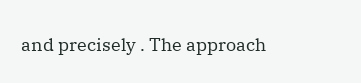and precisely . The approach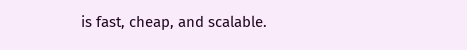is fast, cheap, and scalable.